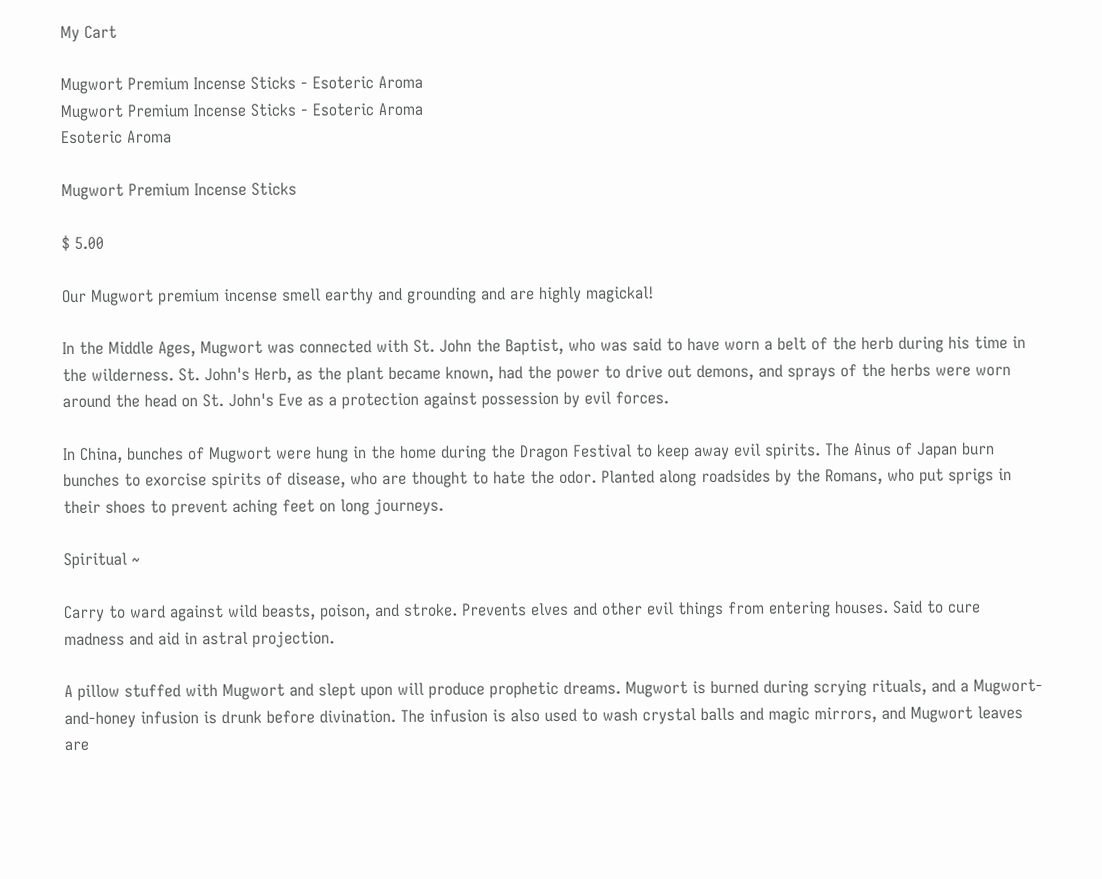My Cart

Mugwort Premium Incense Sticks - Esoteric Aroma
Mugwort Premium Incense Sticks - Esoteric Aroma
Esoteric Aroma

Mugwort Premium Incense Sticks

$ 5.00

Our Mugwort premium incense smell earthy and grounding and are highly magickal!

In the Middle Ages, Mugwort was connected with St. John the Baptist, who was said to have worn a belt of the herb during his time in the wilderness. St. John's Herb, as the plant became known, had the power to drive out demons, and sprays of the herbs were worn around the head on St. John's Eve as a protection against possession by evil forces.

In China, bunches of Mugwort were hung in the home during the Dragon Festival to keep away evil spirits. The Ainus of Japan burn bunches to exorcise spirits of disease, who are thought to hate the odor. Planted along roadsides by the Romans, who put sprigs in their shoes to prevent aching feet on long journeys.

Spiritual ~

Carry to ward against wild beasts, poison, and stroke. Prevents elves and other evil things from entering houses. Said to cure madness and aid in astral projection.

A pillow stuffed with Mugwort and slept upon will produce prophetic dreams. Mugwort is burned during scrying rituals, and a Mugwort-and-honey infusion is drunk before divination. The infusion is also used to wash crystal balls and magic mirrors, and Mugwort leaves are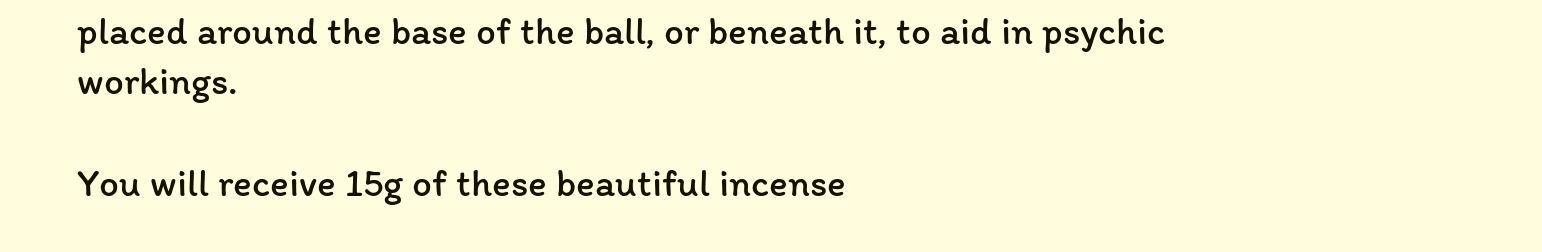placed around the base of the ball, or beneath it, to aid in psychic workings.

You will receive 15g of these beautiful incense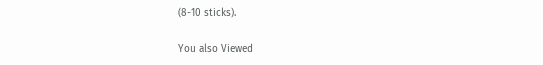(8-10 sticks).

You also Viewed